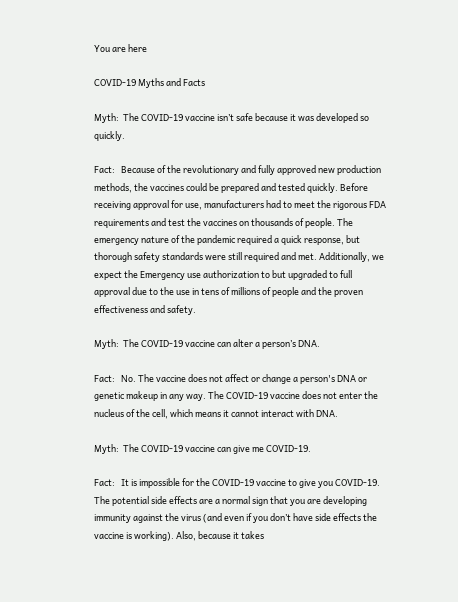You are here

COVID-19 Myths and Facts

Myth:  The COVID‑19 vaccine isn’t safe because it was developed so quickly.

Fact:   Because of the revolutionary and fully approved new production methods, the vaccines could be prepared and tested quickly. Before receiving approval for use, manufacturers had to meet the rigorous FDA requirements and test the vaccines on thousands of people. The emergency nature of the pandemic required a quick response, but thorough safety standards were still required and met. Additionally, we expect the Emergency use authorization to but upgraded to full approval due to the use in tens of millions of people and the proven effectiveness and safety.

Myth:  The COVID‑19 vaccine can alter a person’s DNA.

Fact:   No. The vaccine does not affect or change a person's DNA or genetic makeup in any way. The COVID‑19 vaccine does not enter the nucleus of the cell, which means it cannot interact with DNA.

Myth:  The COVID‑19 vaccine can give me COVID‑19.

Fact:   It is impossible for the COVID‑19 vaccine to give you COVID‑19. The potential side effects are a normal sign that you are developing immunity against the virus (and even if you don’t have side effects the vaccine is working). Also, because it takes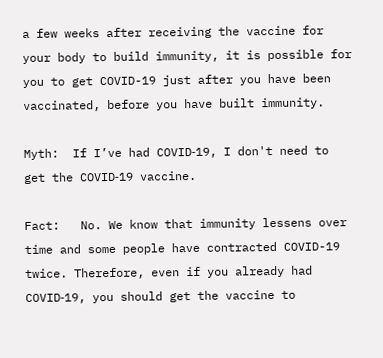a few weeks after receiving the vaccine for your body to build immunity, it is possible for you to get COVID-19 just after you have been vaccinated, before you have built immunity.

Myth:  If I’ve had COVID‑19, I don't need to get the COVID‑19 vaccine.

Fact:   No. We know that immunity lessens over time and some people have contracted COVID-19 twice. Therefore, even if you already had COVID‑19, you should get the vaccine to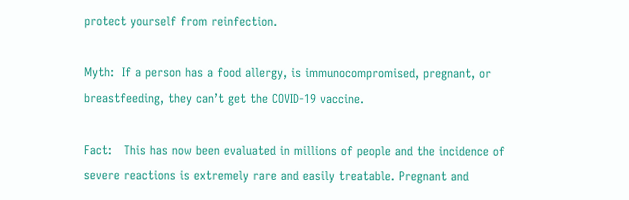protect yourself from reinfection.

Myth:  If a person has a food allergy, is immunocompromised, pregnant, or breastfeeding, they can’t get the COVID‑19 vaccine.

Fact:   This has now been evaluated in millions of people and the incidence of severe reactions is extremely rare and easily treatable. Pregnant and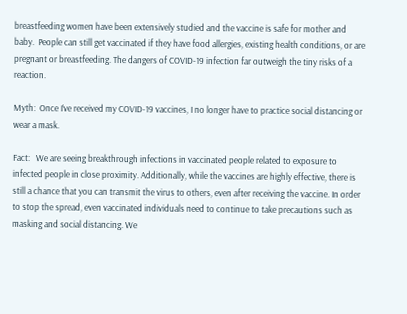breastfeeding women have been extensively studied and the vaccine is safe for mother and baby.  People can still get vaccinated if they have food allergies, existing health conditions, or are pregnant or breastfeeding. The dangers of COVID‑19 infection far outweigh the tiny risks of a reaction.

Myth:  Once I’ve received my COVID-19 vaccines, I no longer have to practice social distancing or wear a mask.

Fact:   We are seeing breakthrough infections in vaccinated people related to exposure to infected people in close proximity. Additionally, while the vaccines are highly effective, there is still a chance that you can transmit the virus to others, even after receiving the vaccine. In order to stop the spread, even vaccinated individuals need to continue to take precautions such as masking and social distancing. We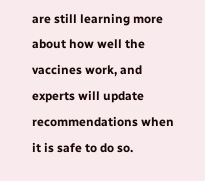are still learning more about how well the vaccines work, and experts will update recommendations when it is safe to do so.